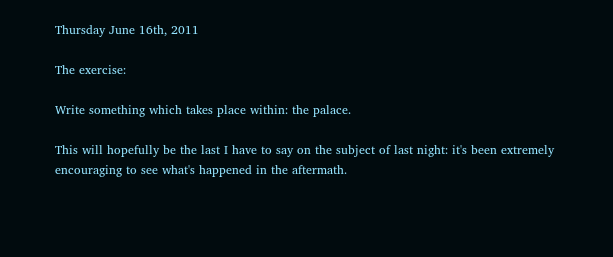Thursday June 16th, 2011

The exercise:

Write something which takes place within: the palace.

This will hopefully be the last I have to say on the subject of last night: it's been extremely encouraging to see what's happened in the aftermath.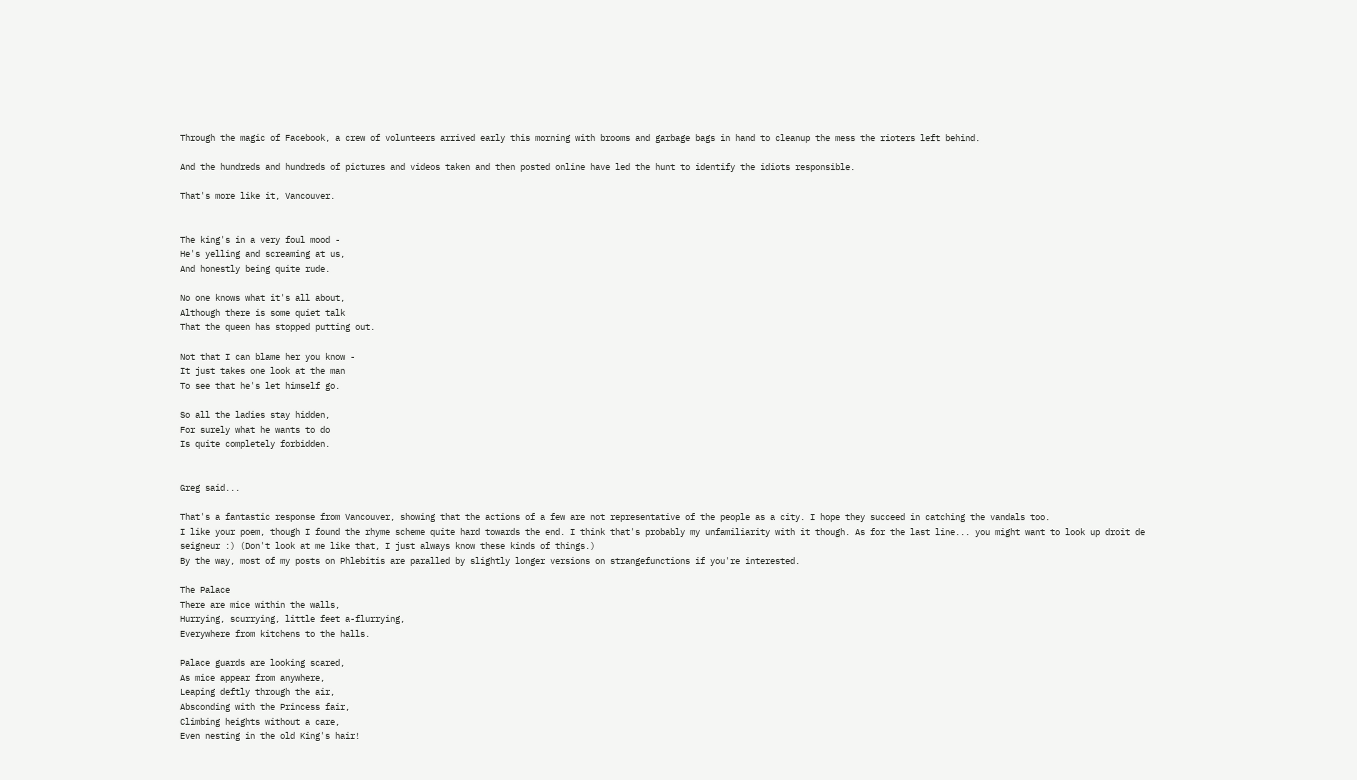Through the magic of Facebook, a crew of volunteers arrived early this morning with brooms and garbage bags in hand to cleanup the mess the rioters left behind.

And the hundreds and hundreds of pictures and videos taken and then posted online have led the hunt to identify the idiots responsible.

That's more like it, Vancouver.


The king's in a very foul mood -
He's yelling and screaming at us,
And honestly being quite rude.

No one knows what it's all about,
Although there is some quiet talk
That the queen has stopped putting out.

Not that I can blame her you know -
It just takes one look at the man
To see that he's let himself go.

So all the ladies stay hidden,
For surely what he wants to do
Is quite completely forbidden.


Greg said...

That's a fantastic response from Vancouver, showing that the actions of a few are not representative of the people as a city. I hope they succeed in catching the vandals too.
I like your poem, though I found the rhyme scheme quite hard towards the end. I think that's probably my unfamiliarity with it though. As for the last line... you might want to look up droit de seigneur :) (Don't look at me like that, I just always know these kinds of things.)
By the way, most of my posts on Phlebitis are paralled by slightly longer versions on strangefunctions if you're interested.

The Palace
There are mice within the walls,
Hurrying, scurrying, little feet a-flurrying,
Everywhere from kitchens to the halls.

Palace guards are looking scared,
As mice appear from anywhere,
Leaping deftly through the air,
Absconding with the Princess fair,
Climbing heights without a care,
Even nesting in the old King's hair!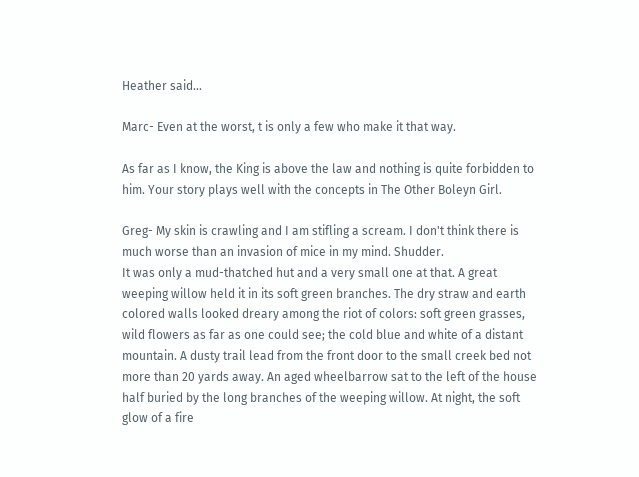Heather said...

Marc- Even at the worst, t is only a few who make it that way.

As far as I know, the King is above the law and nothing is quite forbidden to him. Your story plays well with the concepts in The Other Boleyn Girl.

Greg- My skin is crawling and I am stifling a scream. I don't think there is much worse than an invasion of mice in my mind. Shudder.
It was only a mud-thatched hut and a very small one at that. A great weeping willow held it in its soft green branches. The dry straw and earth colored walls looked dreary among the riot of colors: soft green grasses, wild flowers as far as one could see; the cold blue and white of a distant mountain. A dusty trail lead from the front door to the small creek bed not more than 20 yards away. An aged wheelbarrow sat to the left of the house half buried by the long branches of the weeping willow. At night, the soft glow of a fire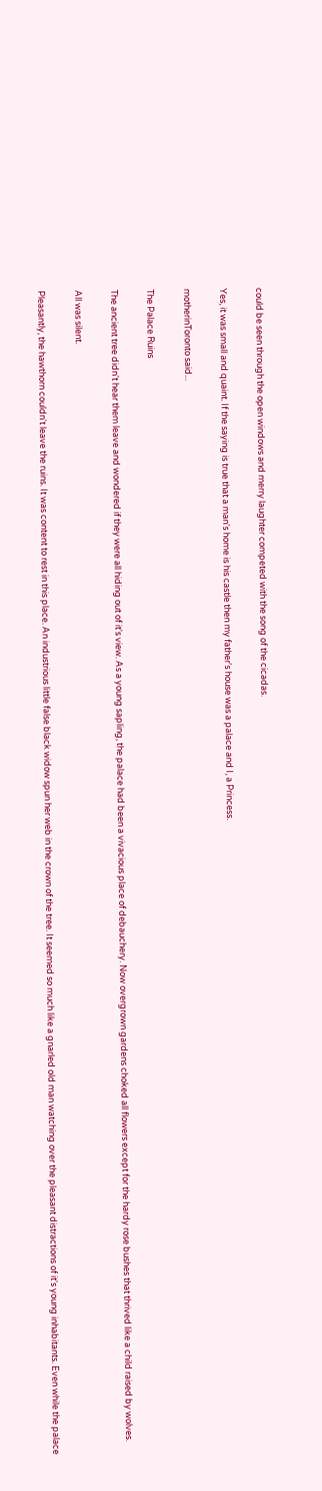could be seen through the open windows and merry laughter competed with the song of the cicadas.

Yes, it was small and quaint. If the saying is true that a man's home is his castle then my father's house was a palace and I, a Princess.

motherinToronto said...

The Palace Ruins

The ancient tree didn't hear them leave and wondered if they were all hiding out of it's view. As a young sapling, the palace had been a vivacious place of debauchery. Now overgrown gardens choked all flowers except for the hardy rose bushes that thrived like a child raised by wolves.

All was silent.

Pleasantly, the hawthorn couldn't leave the ruins. It was content to rest in this place. An industrious little false black widow spun her web in the crown of the tree. It seemed so much like a gnarled old man watching over the pleasant distractions of it's young inhabitants. Even while the palace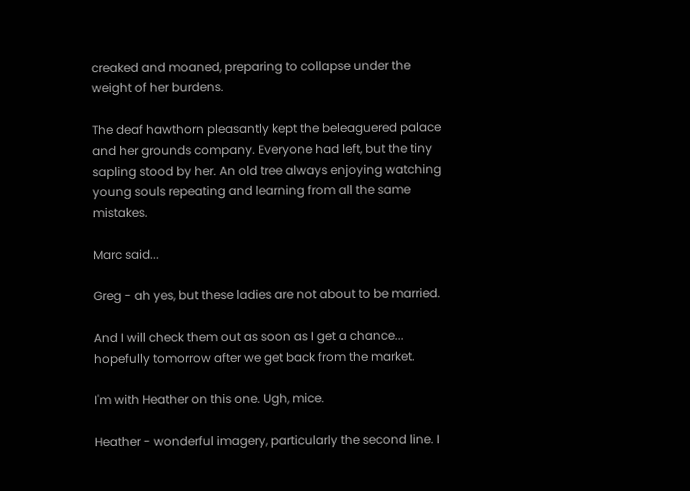creaked and moaned, preparing to collapse under the weight of her burdens.

The deaf hawthorn pleasantly kept the beleaguered palace and her grounds company. Everyone had left, but the tiny sapling stood by her. An old tree always enjoying watching young souls repeating and learning from all the same mistakes.

Marc said...

Greg - ah yes, but these ladies are not about to be married.

And I will check them out as soon as I get a chance... hopefully tomorrow after we get back from the market.

I'm with Heather on this one. Ugh, mice.

Heather - wonderful imagery, particularly the second line. I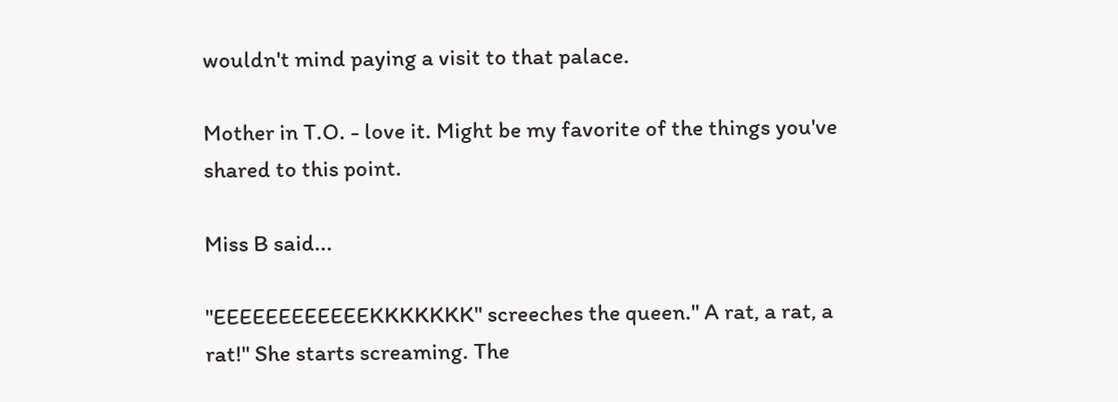wouldn't mind paying a visit to that palace.

Mother in T.O. - love it. Might be my favorite of the things you've shared to this point.

Miss B said...

"EEEEEEEEEEEEKKKKKKK" screeches the queen." A rat, a rat, a rat!" She starts screaming. The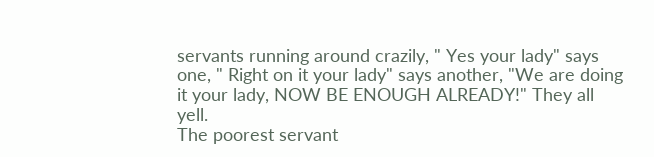servants running around crazily, " Yes your lady" says one, " Right on it your lady" says another, "We are doing it your lady, NOW BE ENOUGH ALREADY!" They all yell.
The poorest servant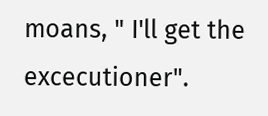moans, " I'll get the excecutioner".